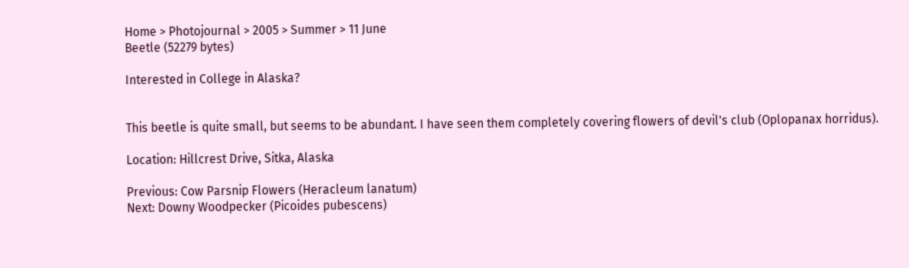Home > Photojournal > 2005 > Summer > 11 June
Beetle (52279 bytes)

Interested in College in Alaska?


This beetle is quite small, but seems to be abundant. I have seen them completely covering flowers of devil's club (Oplopanax horridus).

Location: Hillcrest Drive, Sitka, Alaska

Previous: Cow Parsnip Flowers (Heracleum lanatum)
Next: Downy Woodpecker (Picoides pubescens)